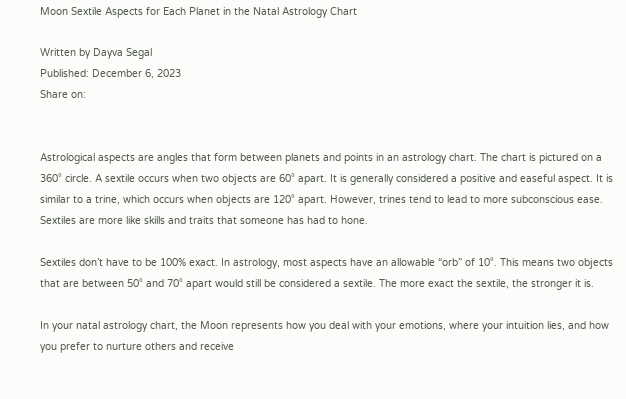Moon Sextile Aspects for Each Planet in the Natal Astrology Chart

Written by Dayva Segal
Published: December 6, 2023
Share on:


Astrological aspects are angles that form between planets and points in an astrology chart. The chart is pictured on a 360° circle. A sextile occurs when two objects are 60° apart. It is generally considered a positive and easeful aspect. It is similar to a trine, which occurs when objects are 120° apart. However, trines tend to lead to more subconscious ease. Sextiles are more like skills and traits that someone has had to hone.

Sextiles don’t have to be 100% exact. In astrology, most aspects have an allowable “orb” of 10°. This means two objects that are between 50° and 70° apart would still be considered a sextile. The more exact the sextile, the stronger it is.

In your natal astrology chart, the Moon represents how you deal with your emotions, where your intuition lies, and how you prefer to nurture others and receive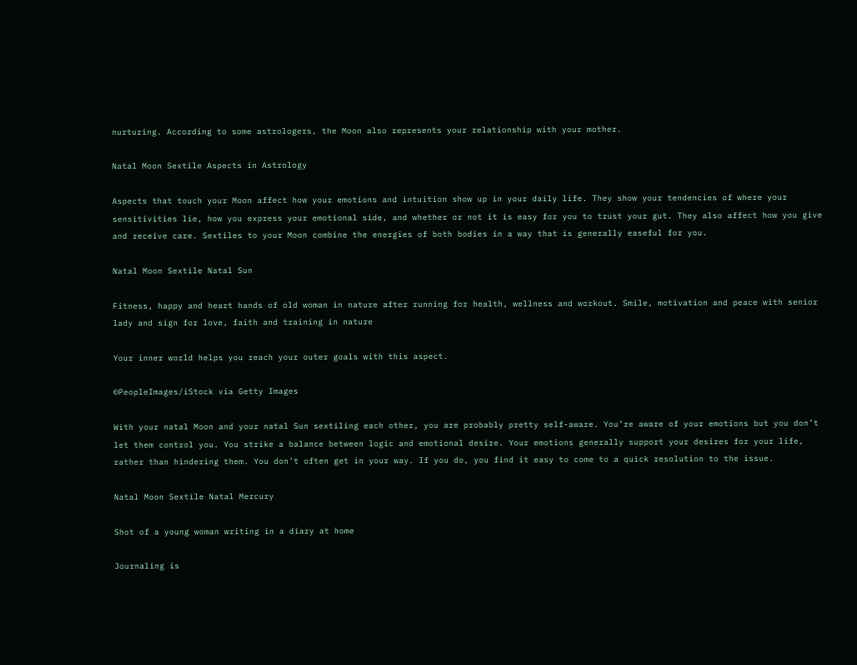nurturing. According to some astrologers, the Moon also represents your relationship with your mother.

Natal Moon Sextile Aspects in Astrology

Aspects that touch your Moon affect how your emotions and intuition show up in your daily life. They show your tendencies of where your sensitivities lie, how you express your emotional side, and whether or not it is easy for you to trust your gut. They also affect how you give and receive care. Sextiles to your Moon combine the energies of both bodies in a way that is generally easeful for you.

Natal Moon Sextile Natal Sun

Fitness, happy and heart hands of old woman in nature after running for health, wellness and workout. Smile, motivation and peace with senior lady and sign for love, faith and training in nature

Your inner world helps you reach your outer goals with this aspect.

©PeopleImages/iStock via Getty Images

With your natal Moon and your natal Sun sextiling each other, you are probably pretty self-aware. You’re aware of your emotions but you don’t let them control you. You strike a balance between logic and emotional desire. Your emotions generally support your desires for your life, rather than hindering them. You don’t often get in your way. If you do, you find it easy to come to a quick resolution to the issue.

Natal Moon Sextile Natal Mercury

Shot of a young woman writing in a diary at home

Journaling is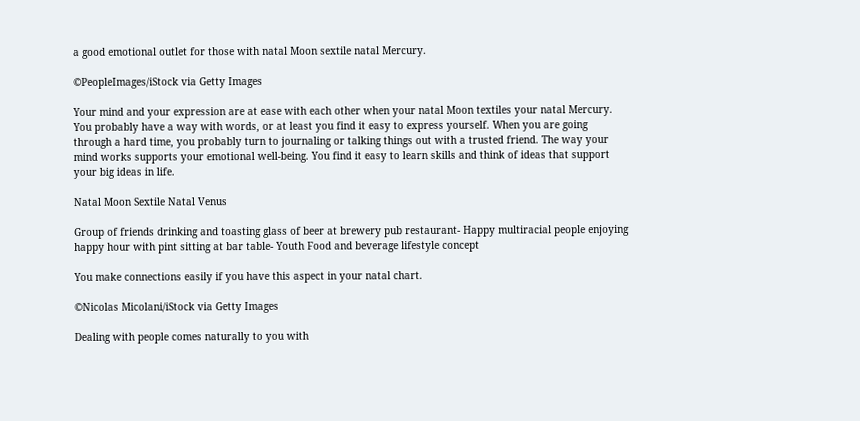a good emotional outlet for those with natal Moon sextile natal Mercury.

©PeopleImages/iStock via Getty Images

Your mind and your expression are at ease with each other when your natal Moon textiles your natal Mercury. You probably have a way with words, or at least you find it easy to express yourself. When you are going through a hard time, you probably turn to journaling or talking things out with a trusted friend. The way your mind works supports your emotional well-being. You find it easy to learn skills and think of ideas that support your big ideas in life.

Natal Moon Sextile Natal Venus

Group of friends drinking and toasting glass of beer at brewery pub restaurant- Happy multiracial people enjoying happy hour with pint sitting at bar table- Youth Food and beverage lifestyle concept

You make connections easily if you have this aspect in your natal chart.

©Nicolas Micolani/iStock via Getty Images

Dealing with people comes naturally to you with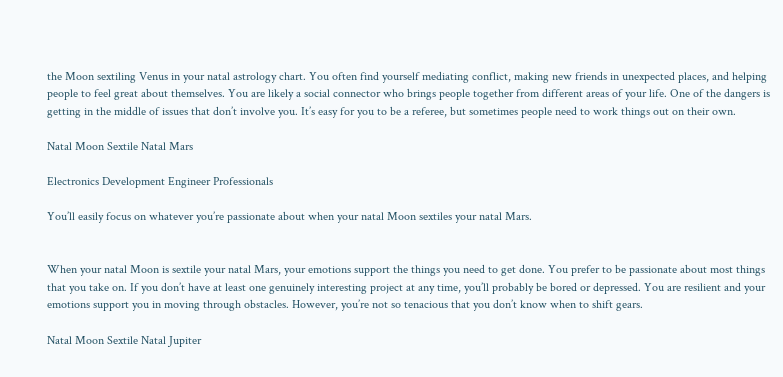the Moon sextiling Venus in your natal astrology chart. You often find yourself mediating conflict, making new friends in unexpected places, and helping people to feel great about themselves. You are likely a social connector who brings people together from different areas of your life. One of the dangers is getting in the middle of issues that don’t involve you. It’s easy for you to be a referee, but sometimes people need to work things out on their own.

Natal Moon Sextile Natal Mars

Electronics Development Engineer Professionals

You’ll easily focus on whatever you’re passionate about when your natal Moon sextiles your natal Mars.


When your natal Moon is sextile your natal Mars, your emotions support the things you need to get done. You prefer to be passionate about most things that you take on. If you don’t have at least one genuinely interesting project at any time, you’ll probably be bored or depressed. You are resilient and your emotions support you in moving through obstacles. However, you’re not so tenacious that you don’t know when to shift gears.

Natal Moon Sextile Natal Jupiter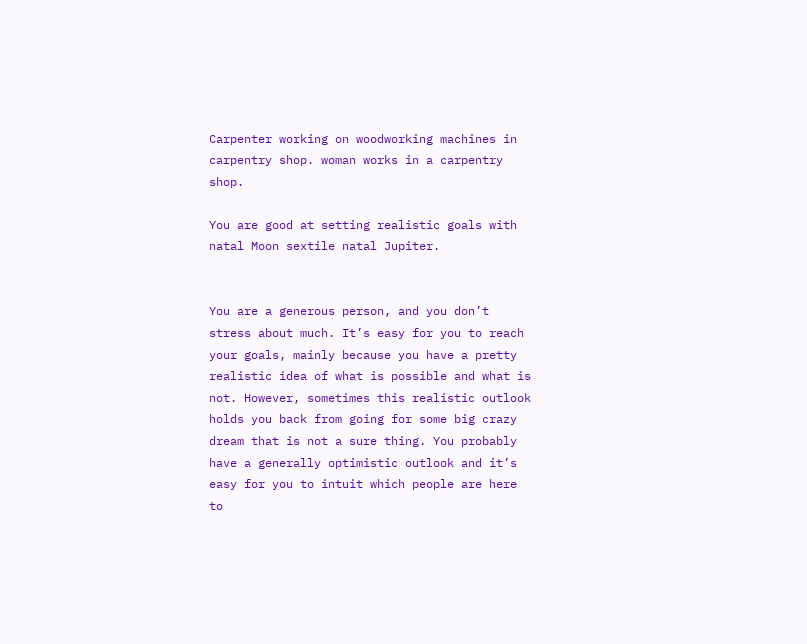Carpenter working on woodworking machines in carpentry shop. woman works in a carpentry shop.

You are good at setting realistic goals with natal Moon sextile natal Jupiter.


You are a generous person, and you don’t stress about much. It’s easy for you to reach your goals, mainly because you have a pretty realistic idea of what is possible and what is not. However, sometimes this realistic outlook holds you back from going for some big crazy dream that is not a sure thing. You probably have a generally optimistic outlook and it’s easy for you to intuit which people are here to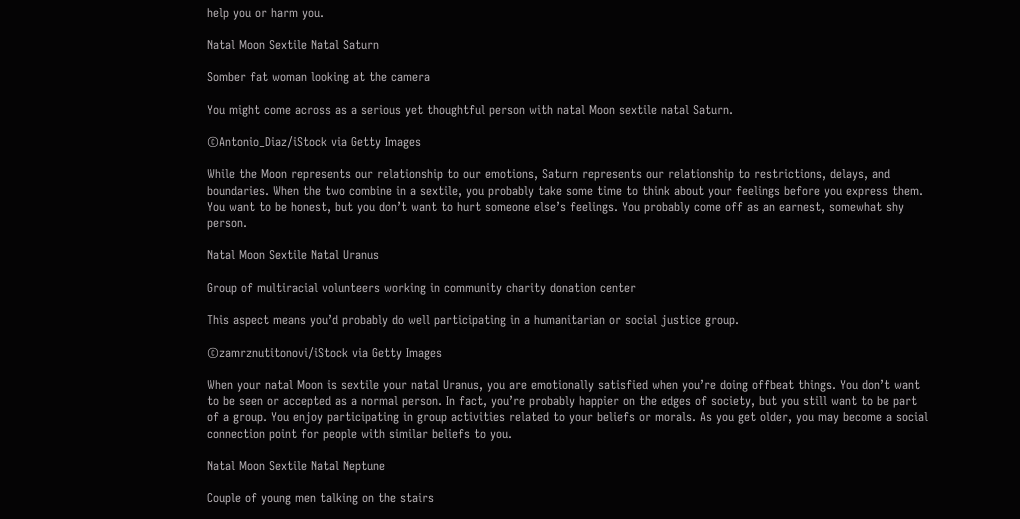help you or harm you.

Natal Moon Sextile Natal Saturn

Somber fat woman looking at the camera

You might come across as a serious yet thoughtful person with natal Moon sextile natal Saturn.

©Antonio_Diaz/iStock via Getty Images

While the Moon represents our relationship to our emotions, Saturn represents our relationship to restrictions, delays, and boundaries. When the two combine in a sextile, you probably take some time to think about your feelings before you express them. You want to be honest, but you don’t want to hurt someone else’s feelings. You probably come off as an earnest, somewhat shy person.

Natal Moon Sextile Natal Uranus

Group of multiracial volunteers working in community charity donation center

This aspect means you’d probably do well participating in a humanitarian or social justice group.

©zamrznutitonovi/iStock via Getty Images

When your natal Moon is sextile your natal Uranus, you are emotionally satisfied when you’re doing offbeat things. You don’t want to be seen or accepted as a normal person. In fact, you’re probably happier on the edges of society, but you still want to be part of a group. You enjoy participating in group activities related to your beliefs or morals. As you get older, you may become a social connection point for people with similar beliefs to you.

Natal Moon Sextile Natal Neptune

Couple of young men talking on the stairs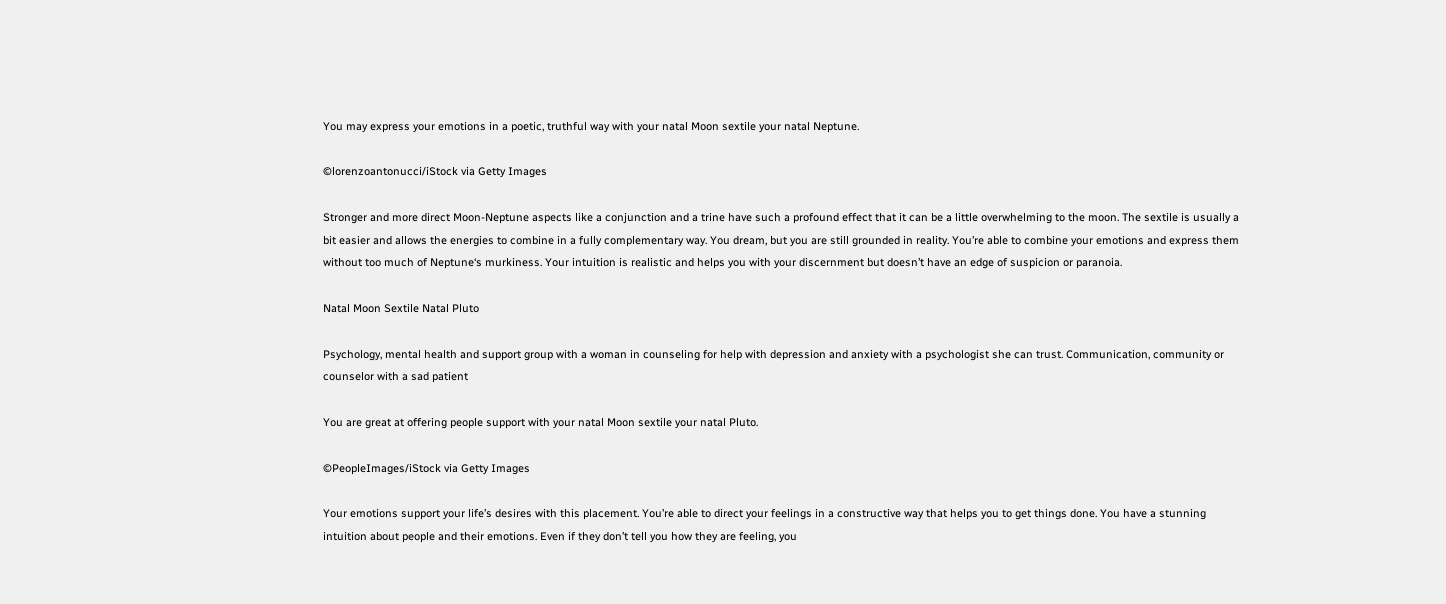You may express your emotions in a poetic, truthful way with your natal Moon sextile your natal Neptune.

©lorenzoantonucci/iStock via Getty Images

Stronger and more direct Moon-Neptune aspects like a conjunction and a trine have such a profound effect that it can be a little overwhelming to the moon. The sextile is usually a bit easier and allows the energies to combine in a fully complementary way. You dream, but you are still grounded in reality. You’re able to combine your emotions and express them without too much of Neptune‘s murkiness. Your intuition is realistic and helps you with your discernment but doesn’t have an edge of suspicion or paranoia.

Natal Moon Sextile Natal Pluto

Psychology, mental health and support group with a woman in counseling for help with depression and anxiety with a psychologist she can trust. Communication, community or counselor with a sad patient

You are great at offering people support with your natal Moon sextile your natal Pluto.

©PeopleImages/iStock via Getty Images

Your emotions support your life’s desires with this placement. You’re able to direct your feelings in a constructive way that helps you to get things done. You have a stunning intuition about people and their emotions. Even if they don’t tell you how they are feeling, you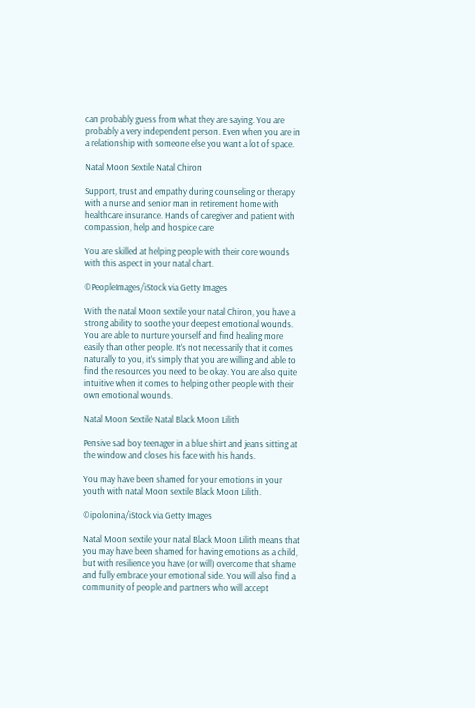can probably guess from what they are saying. You are probably a very independent person. Even when you are in a relationship with someone else you want a lot of space.

Natal Moon Sextile Natal Chiron

Support, trust and empathy during counseling or therapy with a nurse and senior man in retirement home with healthcare insurance. Hands of caregiver and patient with compassion, help and hospice care

You are skilled at helping people with their core wounds with this aspect in your natal chart.

©PeopleImages/iStock via Getty Images

With the natal Moon sextile your natal Chiron, you have a strong ability to soothe your deepest emotional wounds. You are able to nurture yourself and find healing more easily than other people. It’s not necessarily that it comes naturally to you, it’s simply that you are willing and able to find the resources you need to be okay. You are also quite intuitive when it comes to helping other people with their own emotional wounds.

Natal Moon Sextile Natal Black Moon Lilith

Pensive sad boy teenager in a blue shirt and jeans sitting at the window and closes his face with his hands.

You may have been shamed for your emotions in your youth with natal Moon sextile Black Moon Lilith.

©ipolonina/iStock via Getty Images

Natal Moon sextile your natal Black Moon Lilith means that you may have been shamed for having emotions as a child, but with resilience you have (or will) overcome that shame and fully embrace your emotional side. You will also find a community of people and partners who will accept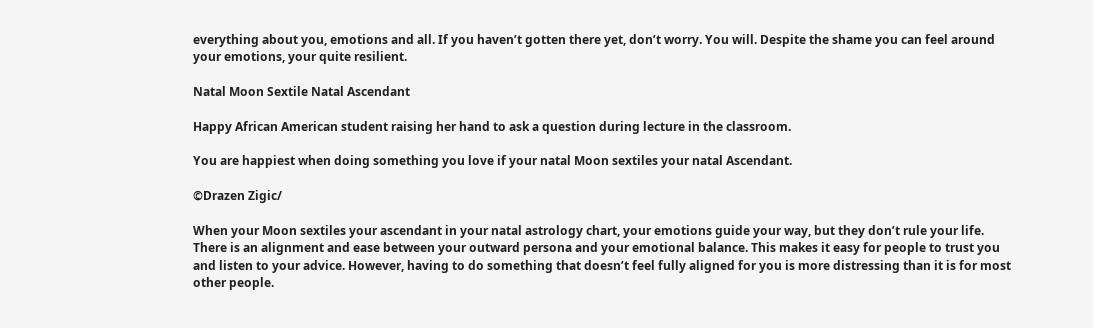everything about you, emotions and all. If you haven’t gotten there yet, don’t worry. You will. Despite the shame you can feel around your emotions, your quite resilient.

Natal Moon Sextile Natal Ascendant

Happy African American student raising her hand to ask a question during lecture in the classroom.

You are happiest when doing something you love if your natal Moon sextiles your natal Ascendant.

©Drazen Zigic/

When your Moon sextiles your ascendant in your natal astrology chart, your emotions guide your way, but they don’t rule your life. There is an alignment and ease between your outward persona and your emotional balance. This makes it easy for people to trust you and listen to your advice. However, having to do something that doesn’t feel fully aligned for you is more distressing than it is for most other people.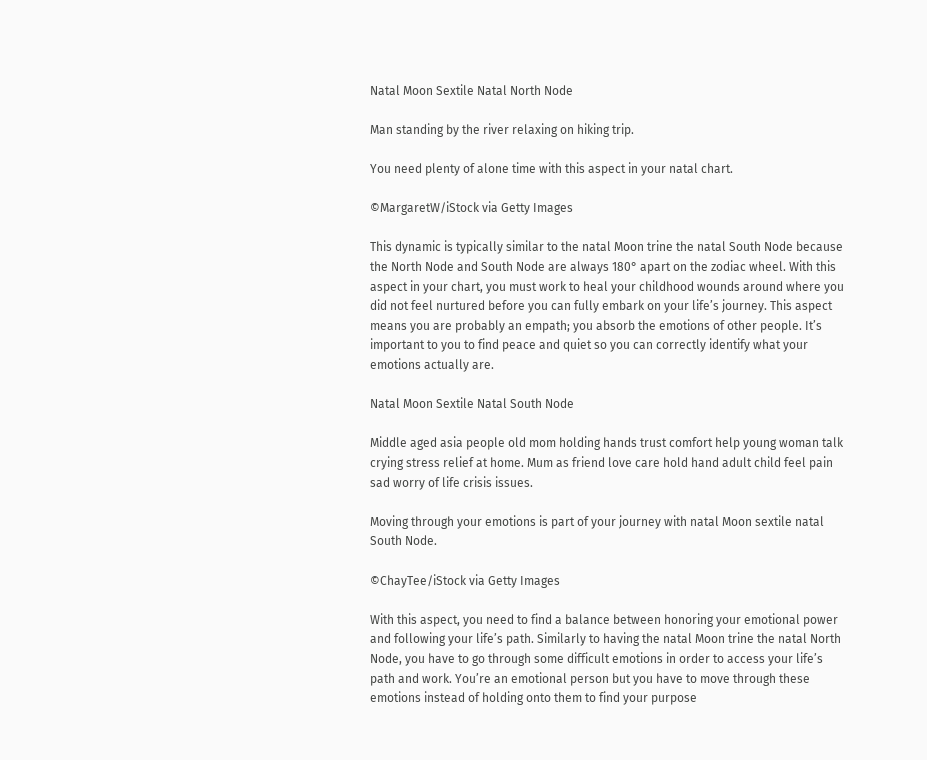Natal Moon Sextile Natal North Node

Man standing by the river relaxing on hiking trip.

You need plenty of alone time with this aspect in your natal chart.

©MargaretW/iStock via Getty Images

This dynamic is typically similar to the natal Moon trine the natal South Node because the North Node and South Node are always 180° apart on the zodiac wheel. With this aspect in your chart, you must work to heal your childhood wounds around where you did not feel nurtured before you can fully embark on your life’s journey. This aspect means you are probably an empath; you absorb the emotions of other people. It’s important to you to find peace and quiet so you can correctly identify what your emotions actually are.

Natal Moon Sextile Natal South Node

Middle aged asia people old mom holding hands trust comfort help young woman talk crying stress relief at home. Mum as friend love care hold hand adult child feel pain sad worry of life crisis issues.

Moving through your emotions is part of your journey with natal Moon sextile natal South Node.

©ChayTee/iStock via Getty Images

With this aspect, you need to find a balance between honoring your emotional power and following your life’s path. Similarly to having the natal Moon trine the natal North Node, you have to go through some difficult emotions in order to access your life’s path and work. You’re an emotional person but you have to move through these emotions instead of holding onto them to find your purpose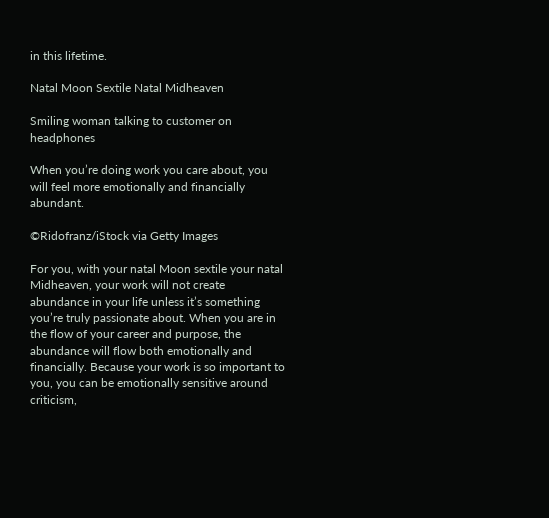in this lifetime.

Natal Moon Sextile Natal Midheaven

Smiling woman talking to customer on headphones

When you’re doing work you care about, you will feel more emotionally and financially abundant.

©Ridofranz/iStock via Getty Images

For you, with your natal Moon sextile your natal Midheaven, your work will not create abundance in your life unless it’s something you’re truly passionate about. When you are in the flow of your career and purpose, the abundance will flow both emotionally and financially. Because your work is so important to you, you can be emotionally sensitive around criticism,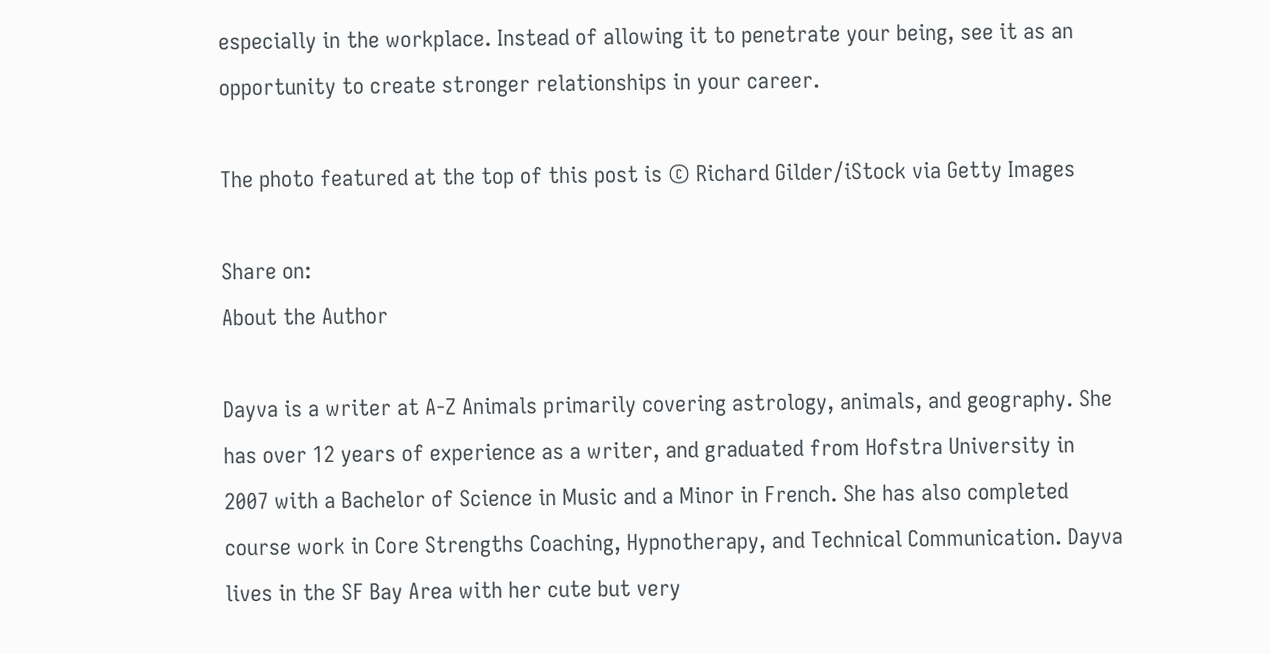especially in the workplace. Instead of allowing it to penetrate your being, see it as an opportunity to create stronger relationships in your career.

The photo featured at the top of this post is © Richard Gilder/iStock via Getty Images

Share on:
About the Author

Dayva is a writer at A-Z Animals primarily covering astrology, animals, and geography. She has over 12 years of experience as a writer, and graduated from Hofstra University in 2007 with a Bachelor of Science in Music and a Minor in French. She has also completed course work in Core Strengths Coaching, Hypnotherapy, and Technical Communication. Dayva lives in the SF Bay Area with her cute but very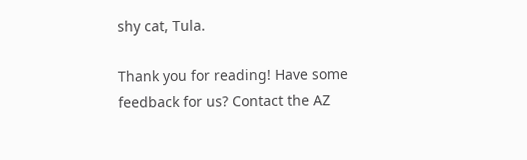shy cat, Tula.

Thank you for reading! Have some feedback for us? Contact the AZ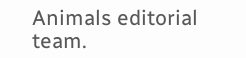Animals editorial team.